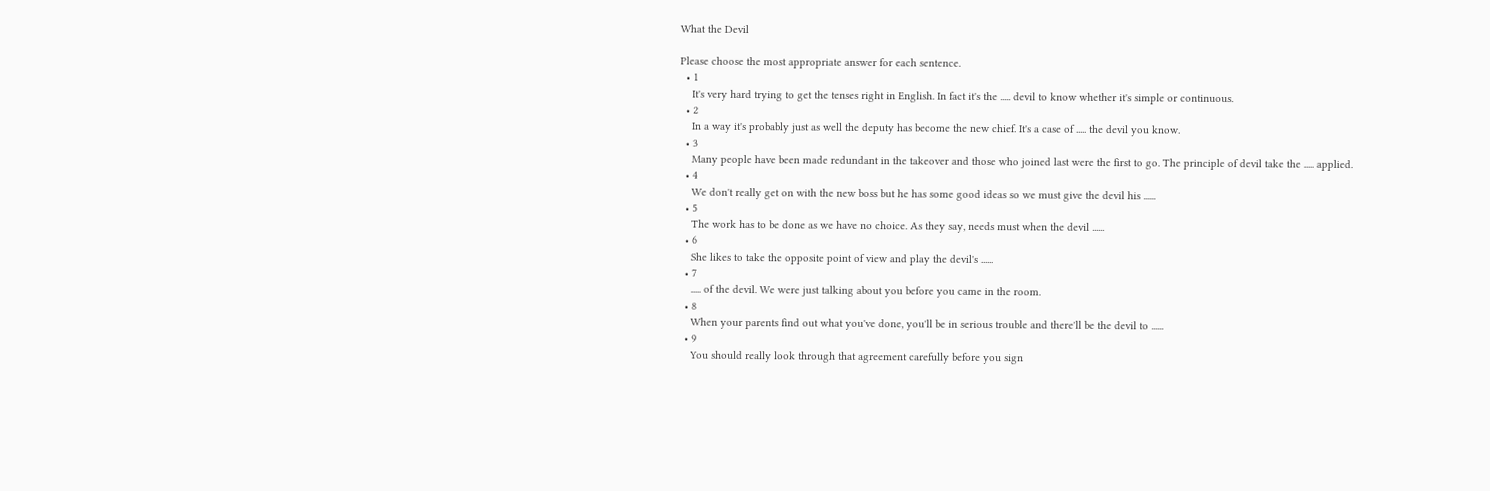What the Devil

Please choose the most appropriate answer for each sentence.
  • 1
    It's very hard trying to get the tenses right in English. In fact it's the ..... devil to know whether it's simple or continuous.
  • 2
    In a way it's probably just as well the deputy has become the new chief. It's a case of ..... the devil you know.
  • 3
    Many people have been made redundant in the takeover and those who joined last were the first to go. The principle of devil take the ..... applied.
  • 4
    We don't really get on with the new boss but he has some good ideas so we must give the devil his ......
  • 5
    The work has to be done as we have no choice. As they say, needs must when the devil ......
  • 6
    She likes to take the opposite point of view and play the devil's ......
  • 7
    ..... of the devil. We were just talking about you before you came in the room.
  • 8
    When your parents find out what you've done, you'll be in serious trouble and there'll be the devil to ......
  • 9
    You should really look through that agreement carefully before you sign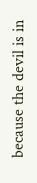because the devil is in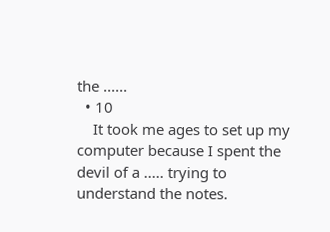the ......
  • 10
    It took me ages to set up my computer because I spent the devil of a ..... trying to understand the notes.